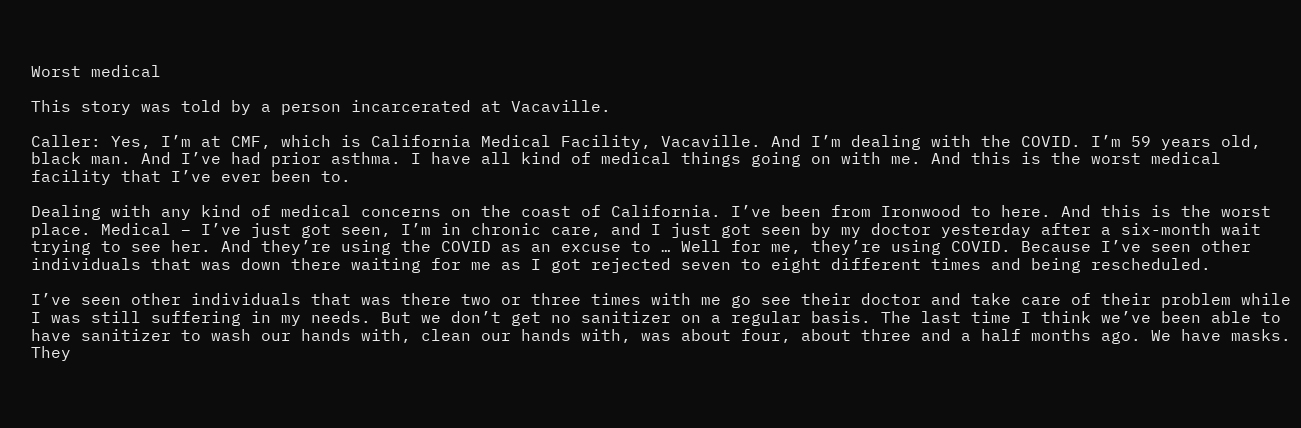Worst medical

This story was told by a person incarcerated at Vacaville.

Caller: Yes, I’m at CMF, which is California Medical Facility, Vacaville. And I’m dealing with the COVID. I’m 59 years old, black man. And I’ve had prior asthma. I have all kind of medical things going on with me. And this is the worst medical facility that I’ve ever been to.

Dealing with any kind of medical concerns on the coast of California. I’ve been from Ironwood to here. And this is the worst place. Medical – I’ve just got seen, I’m in chronic care, and I just got seen by my doctor yesterday after a six-month wait trying to see her. And they’re using the COVID as an excuse to … Well for me, they’re using COVID. Because I’ve seen other individuals that was down there waiting for me as I got rejected seven to eight different times and being rescheduled.

I’ve seen other individuals that was there two or three times with me go see their doctor and take care of their problem while I was still suffering in my needs. But we don’t get no sanitizer on a regular basis. The last time I think we’ve been able to have sanitizer to wash our hands with, clean our hands with, was about four, about three and a half months ago. We have masks. They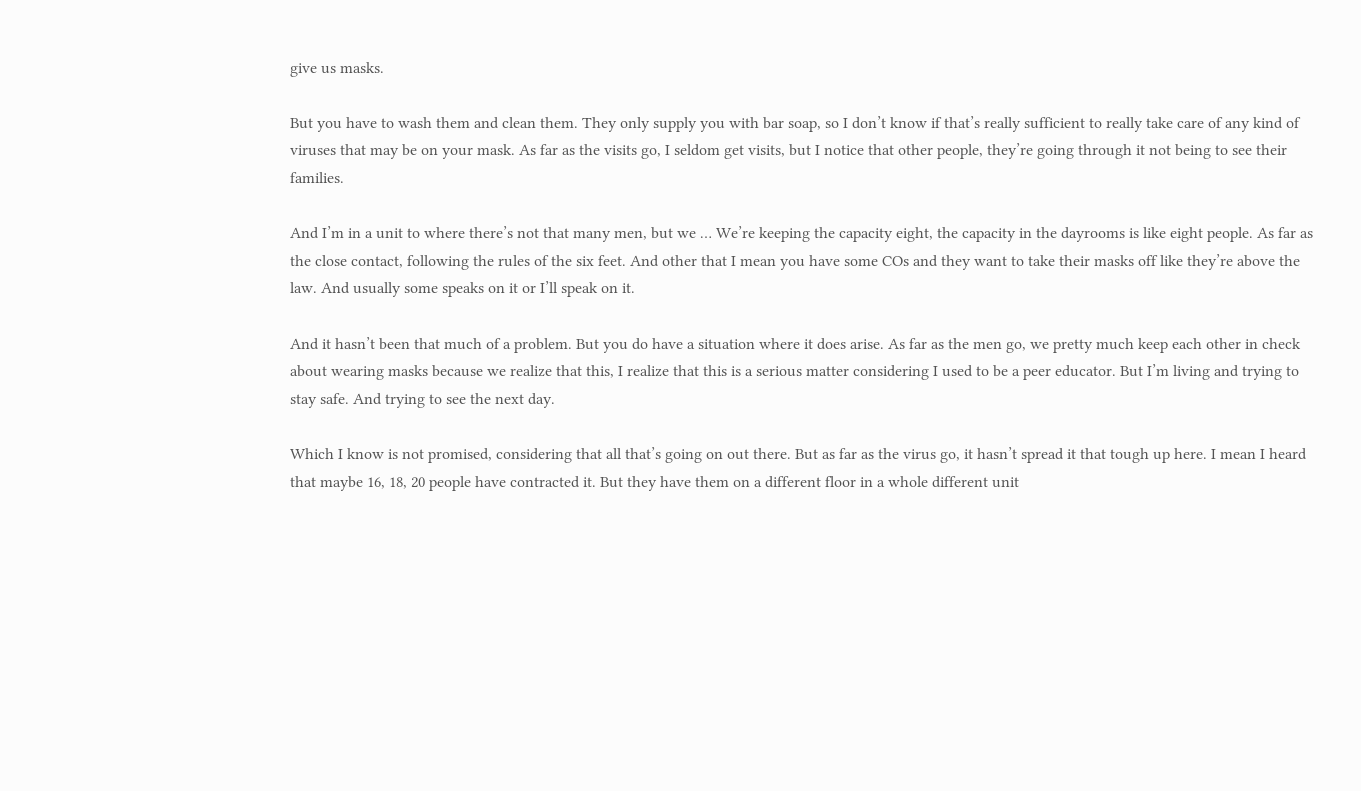give us masks.

But you have to wash them and clean them. They only supply you with bar soap, so I don’t know if that’s really sufficient to really take care of any kind of viruses that may be on your mask. As far as the visits go, I seldom get visits, but I notice that other people, they’re going through it not being to see their families.

And I’m in a unit to where there’s not that many men, but we … We’re keeping the capacity eight, the capacity in the dayrooms is like eight people. As far as the close contact, following the rules of the six feet. And other that I mean you have some COs and they want to take their masks off like they’re above the law. And usually some speaks on it or I’ll speak on it.

And it hasn’t been that much of a problem. But you do have a situation where it does arise. As far as the men go, we pretty much keep each other in check about wearing masks because we realize that this, I realize that this is a serious matter considering I used to be a peer educator. But I’m living and trying to stay safe. And trying to see the next day.

Which I know is not promised, considering that all that’s going on out there. But as far as the virus go, it hasn’t spread it that tough up here. I mean I heard that maybe 16, 18, 20 people have contracted it. But they have them on a different floor in a whole different unit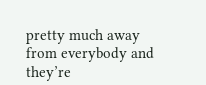pretty much away from everybody and they’re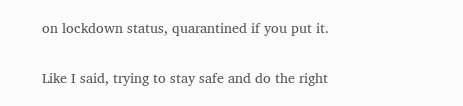on lockdown status, quarantined if you put it.

Like I said, trying to stay safe and do the right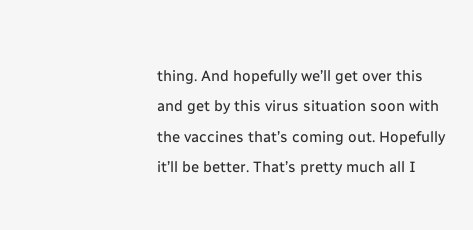thing. And hopefully we’ll get over this and get by this virus situation soon with the vaccines that’s coming out. Hopefully it’ll be better. That’s pretty much all I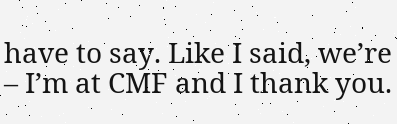have to say. Like I said, we’re – I’m at CMF and I thank you.